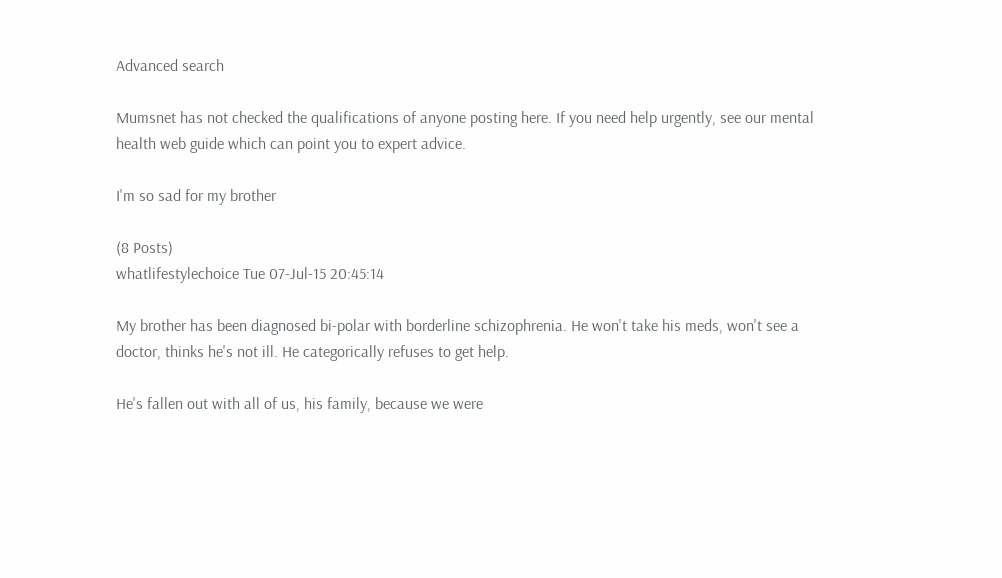Advanced search

Mumsnet has not checked the qualifications of anyone posting here. If you need help urgently, see our mental health web guide which can point you to expert advice.

I'm so sad for my brother

(8 Posts)
whatlifestylechoice Tue 07-Jul-15 20:45:14

My brother has been diagnosed bi-polar with borderline schizophrenia. He won't take his meds, won't see a doctor, thinks he's not ill. He categorically refuses to get help.

He's fallen out with all of us, his family, because we were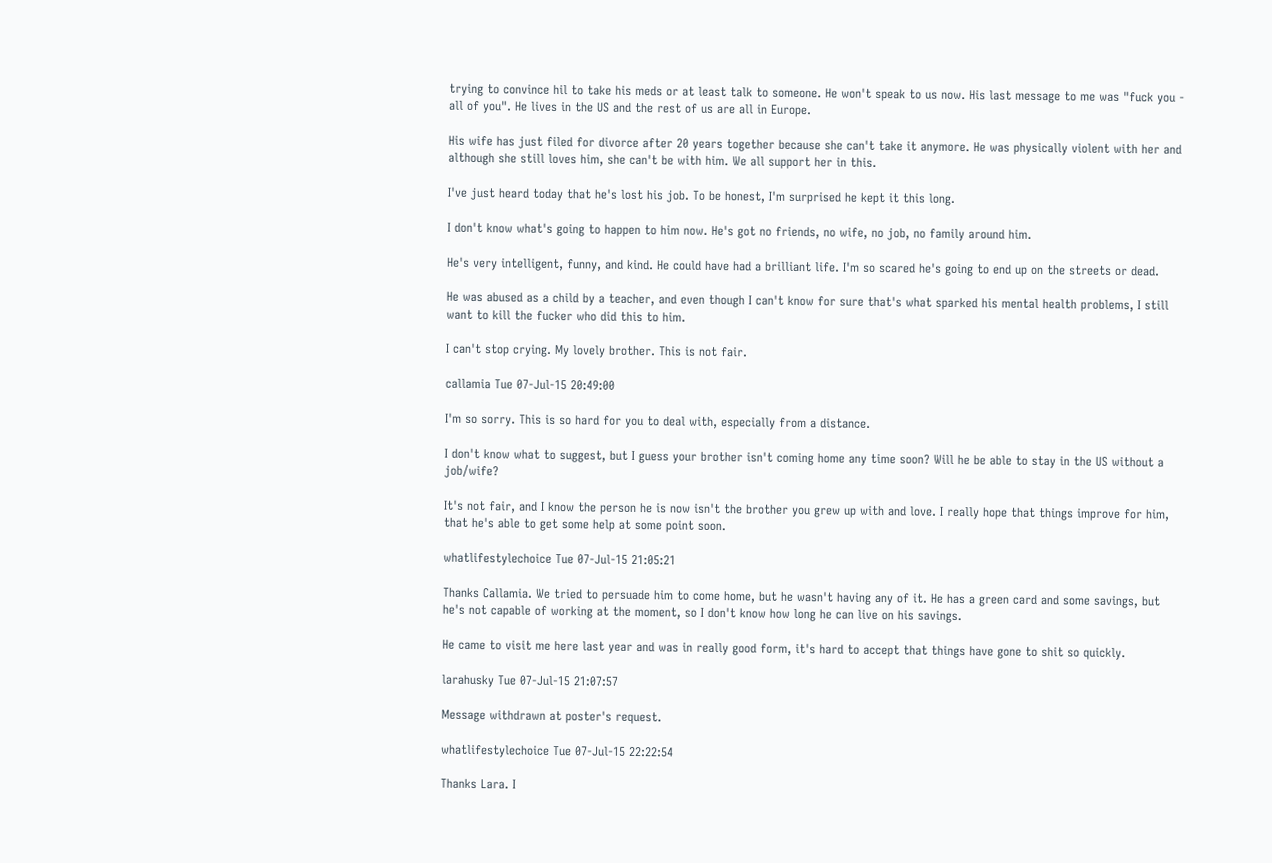trying to convince hil to take his meds or at least talk to someone. He won't speak to us now. His last message to me was "fuck you - all of you". He lives in the US and the rest of us are all in Europe.

His wife has just filed for divorce after 20 years together because she can't take it anymore. He was physically violent with her and although she still loves him, she can't be with him. We all support her in this.

I've just heard today that he's lost his job. To be honest, I'm surprised he kept it this long.

I don't know what's going to happen to him now. He's got no friends, no wife, no job, no family around him.

He's very intelligent, funny, and kind. He could have had a brilliant life. I'm so scared he's going to end up on the streets or dead.

He was abused as a child by a teacher, and even though I can't know for sure that's what sparked his mental health problems, I still want to kill the fucker who did this to him.

I can't stop crying. My lovely brother. This is not fair.

callamia Tue 07-Jul-15 20:49:00

I'm so sorry. This is so hard for you to deal with, especially from a distance.

I don't know what to suggest, but I guess your brother isn't coming home any time soon? Will he be able to stay in the US without a job/wife?

It's not fair, and I know the person he is now isn't the brother you grew up with and love. I really hope that things improve for him, that he's able to get some help at some point soon.

whatlifestylechoice Tue 07-Jul-15 21:05:21

Thanks Callamia. We tried to persuade him to come home, but he wasn't having any of it. He has a green card and some savings, but he's not capable of working at the moment, so I don't know how long he can live on his savings.

He came to visit me here last year and was in really good form, it's hard to accept that things have gone to shit so quickly.

larahusky Tue 07-Jul-15 21:07:57

Message withdrawn at poster's request.

whatlifestylechoice Tue 07-Jul-15 22:22:54

Thanks Lara. I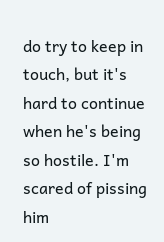do try to keep in touch, but it's hard to continue when he's being so hostile. I'm scared of pissing him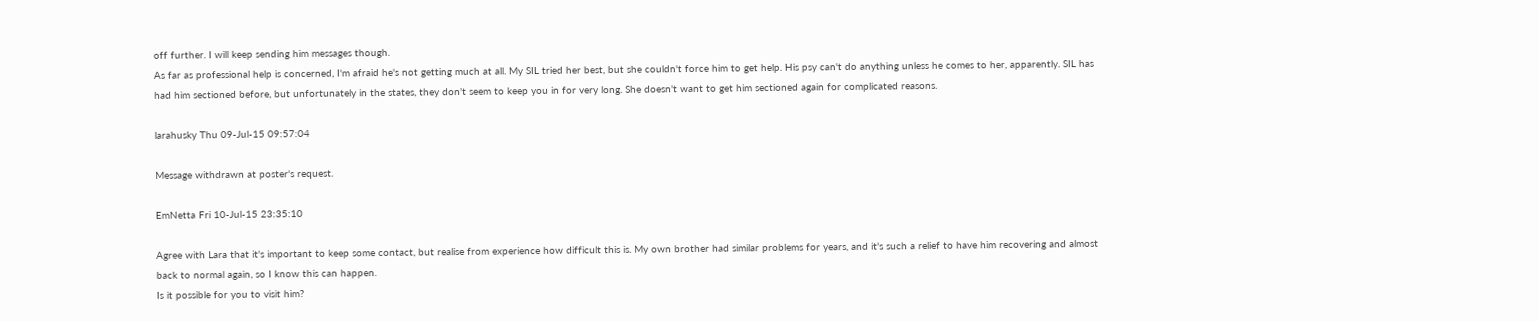off further. I will keep sending him messages though.
As far as professional help is concerned, I'm afraid he's not getting much at all. My SIL tried her best, but she couldn't force him to get help. His psy can't do anything unless he comes to her, apparently. SIL has had him sectioned before, but unfortunately in the states, they don't seem to keep you in for very long. She doesn't want to get him sectioned again for complicated reasons.

larahusky Thu 09-Jul-15 09:57:04

Message withdrawn at poster's request.

EmNetta Fri 10-Jul-15 23:35:10

Agree with Lara that it's important to keep some contact, but realise from experience how difficult this is. My own brother had similar problems for years, and it's such a relief to have him recovering and almost back to normal again, so I know this can happen.
Is it possible for you to visit him?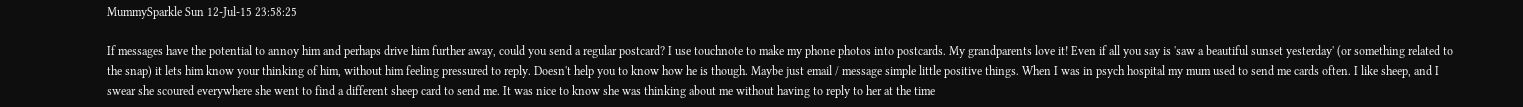MummySparkle Sun 12-Jul-15 23:58:25

If messages have the potential to annoy him and perhaps drive him further away, could you send a regular postcard? I use touchnote to make my phone photos into postcards. My grandparents love it! Even if all you say is 'saw a beautiful sunset yesterday' (or something related to the snap) it lets him know your thinking of him, without him feeling pressured to reply. Doesn't help you to know how he is though. Maybe just email / message simple little positive things. When I was in psych hospital my mum used to send me cards often. I like sheep, and I swear she scoured everywhere she went to find a different sheep card to send me. It was nice to know she was thinking about me without having to reply to her at the time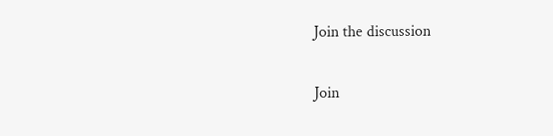Join the discussion

Join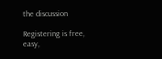the discussion

Registering is free, easy,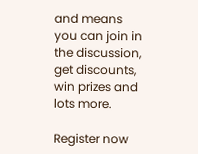and means you can join in the discussion, get discounts, win prizes and lots more.

Register now